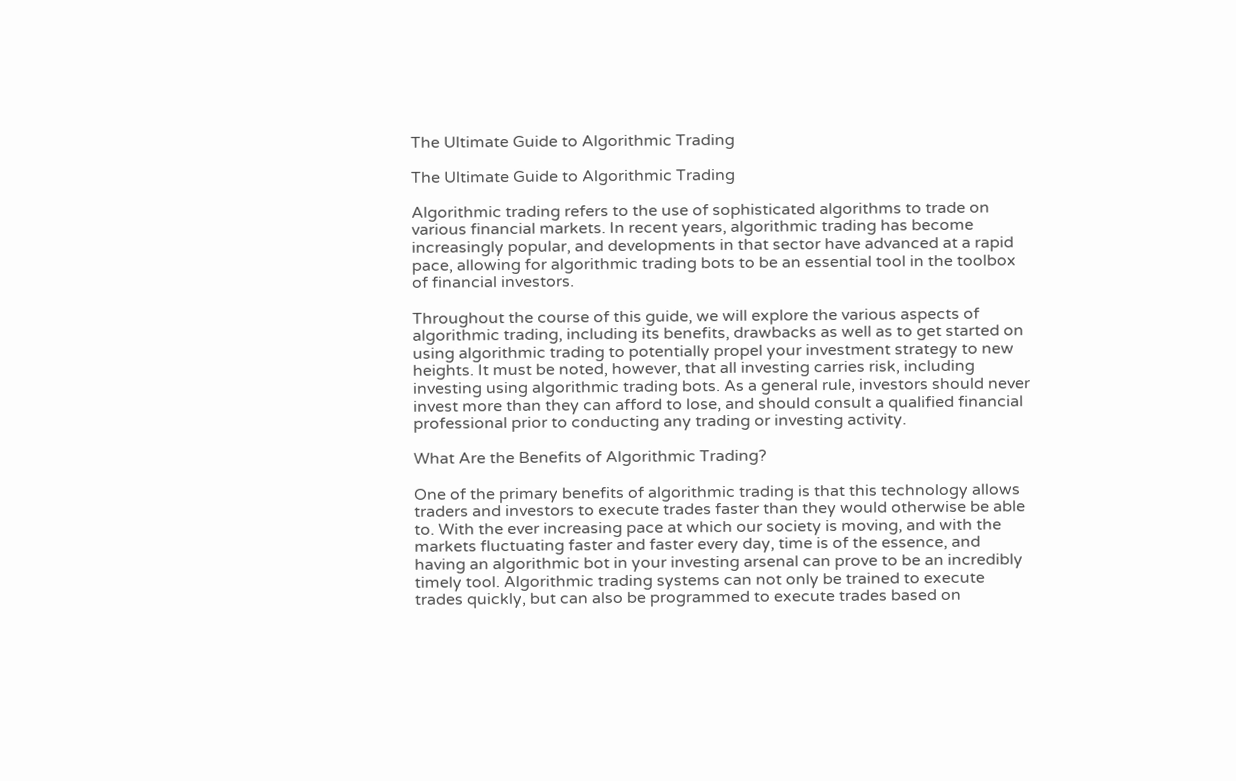The Ultimate Guide to Algorithmic Trading

The Ultimate Guide to Algorithmic Trading

Algorithmic trading refers to the use of sophisticated algorithms to trade on various financial markets. In recent years, algorithmic trading has become increasingly popular, and developments in that sector have advanced at a rapid pace, allowing for algorithmic trading bots to be an essential tool in the toolbox of financial investors.

Throughout the course of this guide, we will explore the various aspects of algorithmic trading, including its benefits, drawbacks as well as to get started on using algorithmic trading to potentially propel your investment strategy to new heights. It must be noted, however, that all investing carries risk, including investing using algorithmic trading bots. As a general rule, investors should never invest more than they can afford to lose, and should consult a qualified financial professional prior to conducting any trading or investing activity.

What Are the Benefits of Algorithmic Trading?

One of the primary benefits of algorithmic trading is that this technology allows traders and investors to execute trades faster than they would otherwise be able to. With the ever increasing pace at which our society is moving, and with the markets fluctuating faster and faster every day, time is of the essence, and having an algorithmic bot in your investing arsenal can prove to be an incredibly timely tool. Algorithmic trading systems can not only be trained to execute trades quickly, but can also be programmed to execute trades based on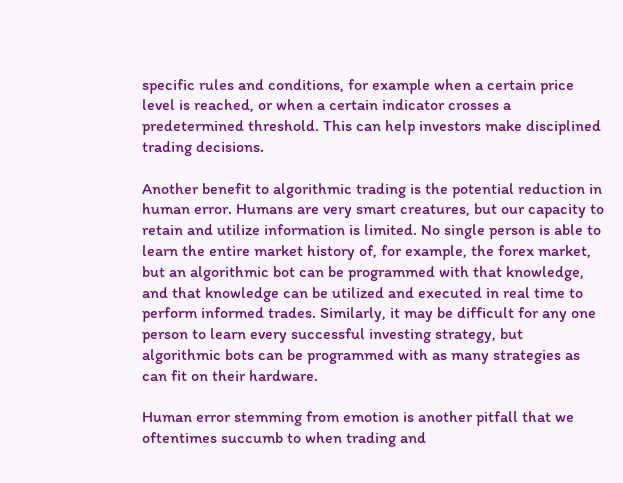specific rules and conditions, for example when a certain price level is reached, or when a certain indicator crosses a predetermined threshold. This can help investors make disciplined trading decisions.

Another benefit to algorithmic trading is the potential reduction in human error. Humans are very smart creatures, but our capacity to retain and utilize information is limited. No single person is able to learn the entire market history of, for example, the forex market, but an algorithmic bot can be programmed with that knowledge, and that knowledge can be utilized and executed in real time to perform informed trades. Similarly, it may be difficult for any one person to learn every successful investing strategy, but algorithmic bots can be programmed with as many strategies as can fit on their hardware.

Human error stemming from emotion is another pitfall that we oftentimes succumb to when trading and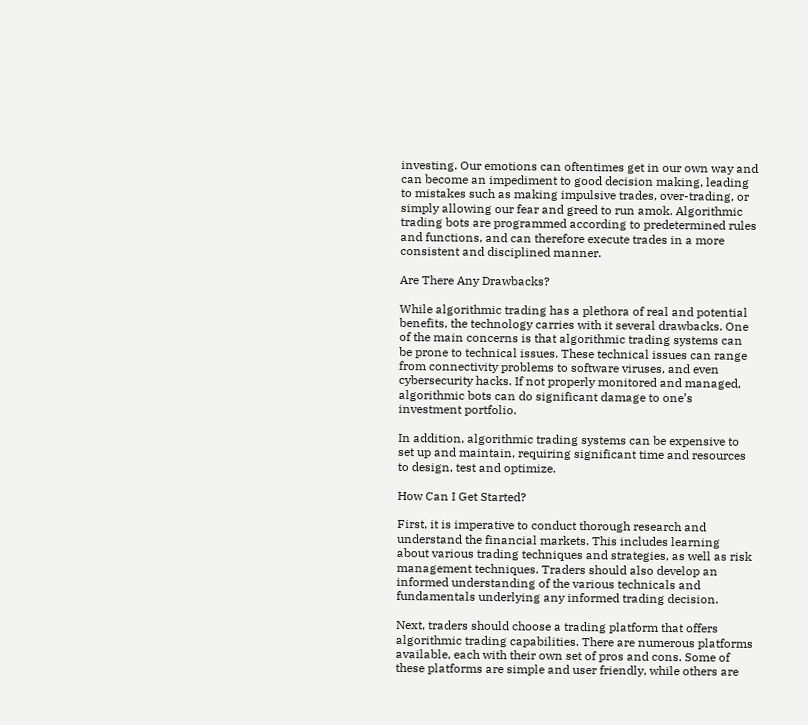investing. Our emotions can oftentimes get in our own way and can become an impediment to good decision making, leading to mistakes such as making impulsive trades, over-trading, or simply allowing our fear and greed to run amok. Algorithmic trading bots are programmed according to predetermined rules and functions, and can therefore execute trades in a more consistent and disciplined manner.

Are There Any Drawbacks?

While algorithmic trading has a plethora of real and potential benefits, the technology carries with it several drawbacks. One of the main concerns is that algorithmic trading systems can be prone to technical issues. These technical issues can range from connectivity problems to software viruses, and even cybersecurity hacks. If not properly monitored and managed, algorithmic bots can do significant damage to one’s investment portfolio.

In addition, algorithmic trading systems can be expensive to set up and maintain, requiring significant time and resources to design, test and optimize.

How Can I Get Started?

First, it is imperative to conduct thorough research and understand the financial markets. This includes learning about various trading techniques and strategies, as well as risk management techniques. Traders should also develop an informed understanding of the various technicals and fundamentals underlying any informed trading decision.

Next, traders should choose a trading platform that offers algorithmic trading capabilities. There are numerous platforms available, each with their own set of pros and cons. Some of these platforms are simple and user friendly, while others are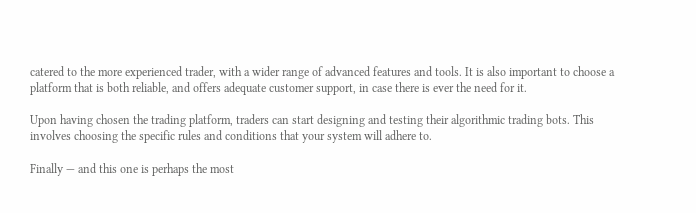catered to the more experienced trader, with a wider range of advanced features and tools. It is also important to choose a platform that is both reliable, and offers adequate customer support, in case there is ever the need for it.

Upon having chosen the trading platform, traders can start designing and testing their algorithmic trading bots. This involves choosing the specific rules and conditions that your system will adhere to.

Finally — and this one is perhaps the most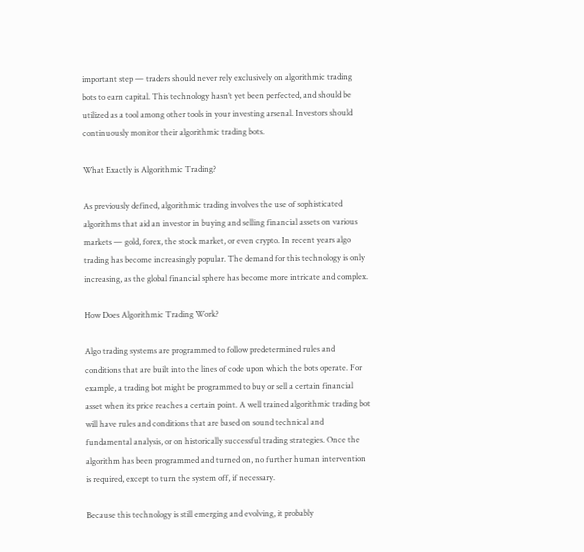important step — traders should never rely exclusively on algorithmic trading bots to earn capital. This technology hasn’t yet been perfected, and should be utilized as a tool among other tools in your investing arsenal. Investors should continuously monitor their algorithmic trading bots.

What Exactly is Algorithmic Trading?

As previously defined, algorithmic trading involves the use of sophisticated algorithms that aid an investor in buying and selling financial assets on various markets — gold, forex, the stock market, or even crypto. In recent years algo trading has become increasingly popular. The demand for this technology is only increasing, as the global financial sphere has become more intricate and complex.

How Does Algorithmic Trading Work?

Algo trading systems are programmed to follow predetermined rules and conditions that are built into the lines of code upon which the bots operate. For example, a trading bot might be programmed to buy or sell a certain financial asset when its price reaches a certain point. A well trained algorithmic trading bot will have rules and conditions that are based on sound technical and fundamental analysis, or on historically successful trading strategies. Once the algorithm has been programmed and turned on, no further human intervention is required, except to turn the system off, if necessary.

Because this technology is still emerging and evolving, it probably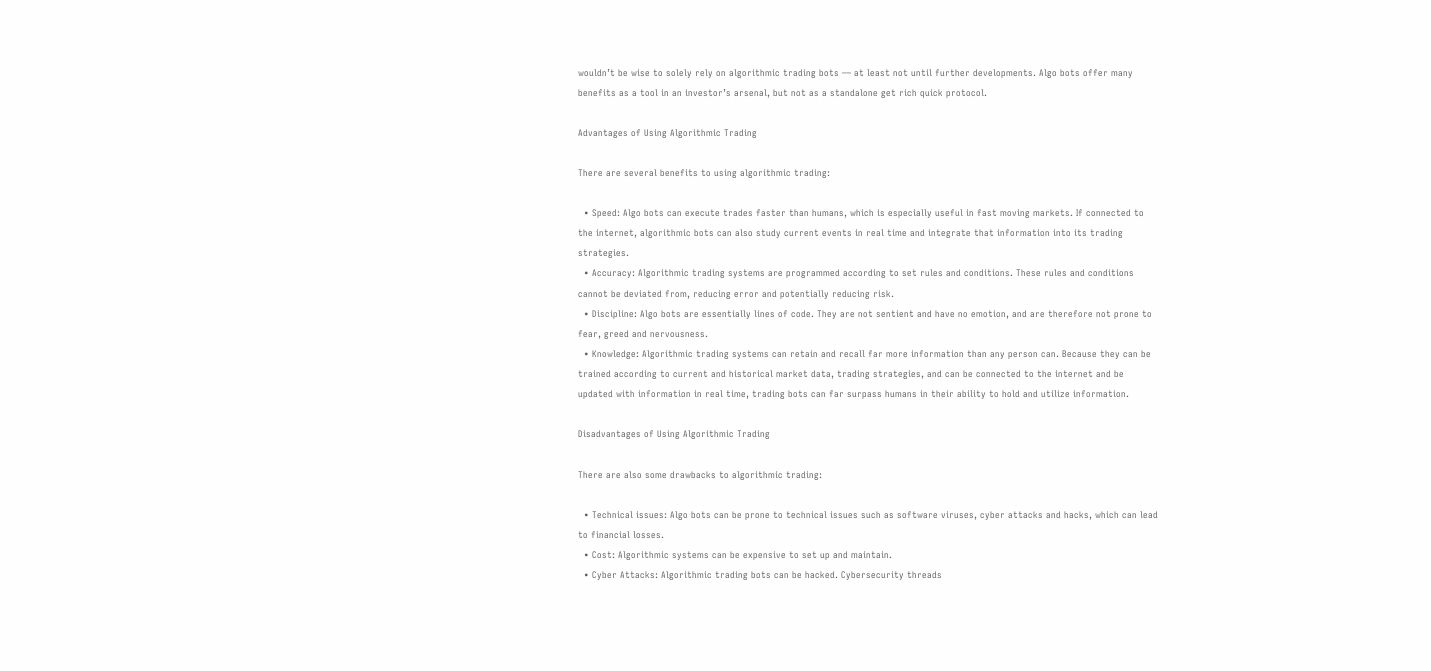wouldn’t be wise to solely rely on algorithmic trading bots — at least not until further developments. Algo bots offer many benefits as a tool in an investor’s arsenal, but not as a standalone get rich quick protocol.

Advantages of Using Algorithmic Trading

There are several benefits to using algorithmic trading:

  • Speed: Algo bots can execute trades faster than humans, which is especially useful in fast moving markets. If connected to the internet, algorithmic bots can also study current events in real time and integrate that information into its trading strategies.
  • Accuracy: Algorithmic trading systems are programmed according to set rules and conditions. These rules and conditions cannot be deviated from, reducing error and potentially reducing risk.
  • Discipline: Algo bots are essentially lines of code. They are not sentient and have no emotion, and are therefore not prone to fear, greed and nervousness.
  • Knowledge: Algorithmic trading systems can retain and recall far more information than any person can. Because they can be trained according to current and historical market data, trading strategies, and can be connected to the internet and be updated with information in real time, trading bots can far surpass humans in their ability to hold and utilize information.

Disadvantages of Using Algorithmic Trading

There are also some drawbacks to algorithmic trading:

  • Technical issues: Algo bots can be prone to technical issues such as software viruses, cyber attacks and hacks, which can lead to financial losses.
  • Cost: Algorithmic systems can be expensive to set up and maintain.
  • Cyber Attacks: Algorithmic trading bots can be hacked. Cybersecurity threads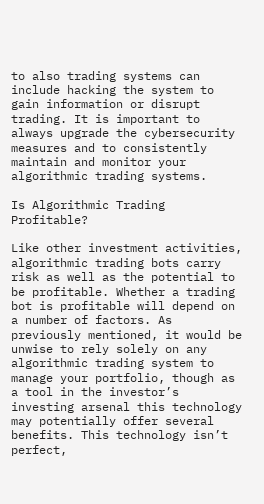to also trading systems can include hacking the system to gain information or disrupt trading. It is important to always upgrade the cybersecurity measures and to consistently maintain and monitor your algorithmic trading systems.

Is Algorithmic Trading Profitable?

Like other investment activities, algorithmic trading bots carry risk as well as the potential to be profitable. Whether a trading bot is profitable will depend on a number of factors. As previously mentioned, it would be unwise to rely solely on any algorithmic trading system to manage your portfolio, though as a tool in the investor’s investing arsenal this technology may potentially offer several benefits. This technology isn’t perfect,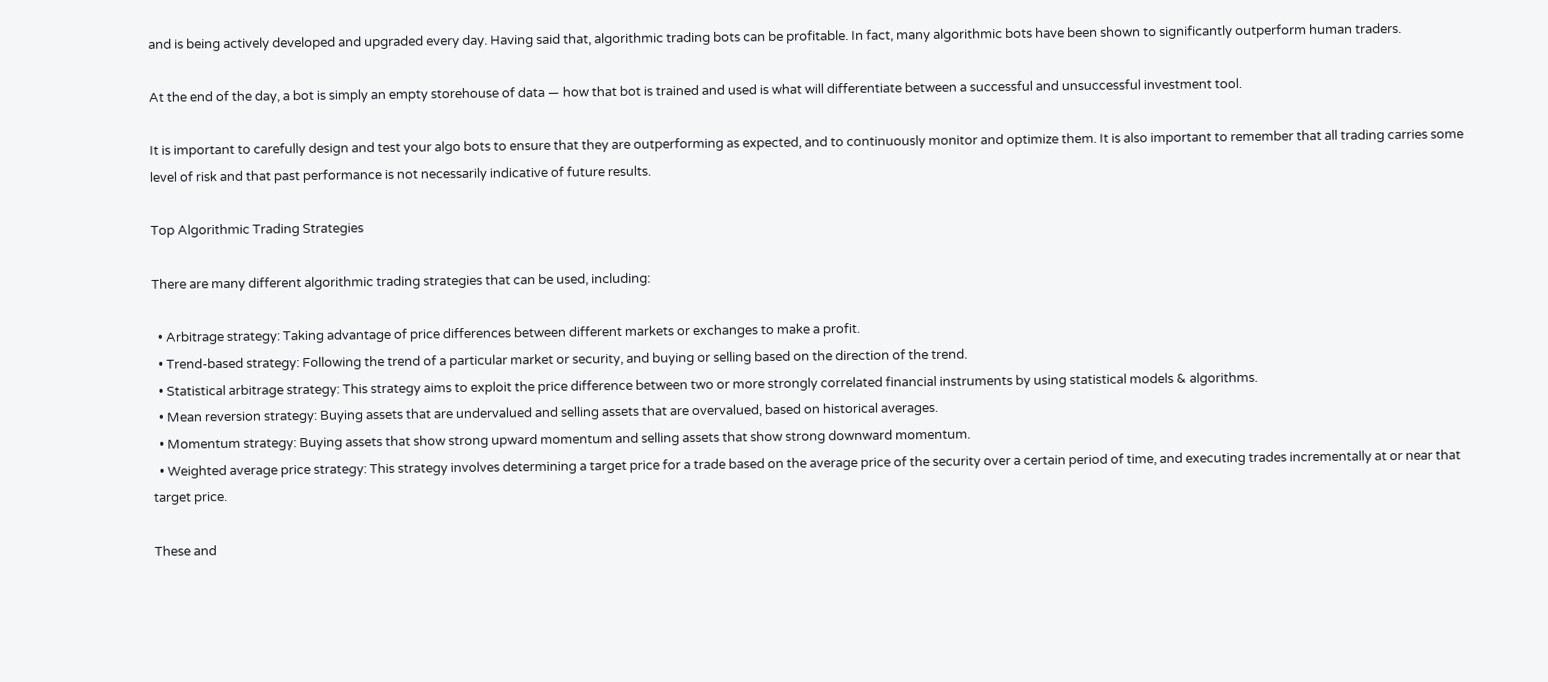and is being actively developed and upgraded every day. Having said that, algorithmic trading bots can be profitable. In fact, many algorithmic bots have been shown to significantly outperform human traders.

At the end of the day, a bot is simply an empty storehouse of data — how that bot is trained and used is what will differentiate between a successful and unsuccessful investment tool.

It is important to carefully design and test your algo bots to ensure that they are outperforming as expected, and to continuously monitor and optimize them. It is also important to remember that all trading carries some level of risk and that past performance is not necessarily indicative of future results.

Top Algorithmic Trading Strategies

There are many different algorithmic trading strategies that can be used, including:

  • Arbitrage strategy: Taking advantage of price differences between different markets or exchanges to make a profit.
  • Trend-based strategy: Following the trend of a particular market or security, and buying or selling based on the direction of the trend.
  • Statistical arbitrage strategy: This strategy aims to exploit the price difference between two or more strongly correlated financial instruments by using statistical models & algorithms.
  • Mean reversion strategy: Buying assets that are undervalued and selling assets that are overvalued, based on historical averages.
  • Momentum strategy: Buying assets that show strong upward momentum and selling assets that show strong downward momentum.
  • Weighted average price strategy: This strategy involves determining a target price for a trade based on the average price of the security over a certain period of time, and executing trades incrementally at or near that target price.

These and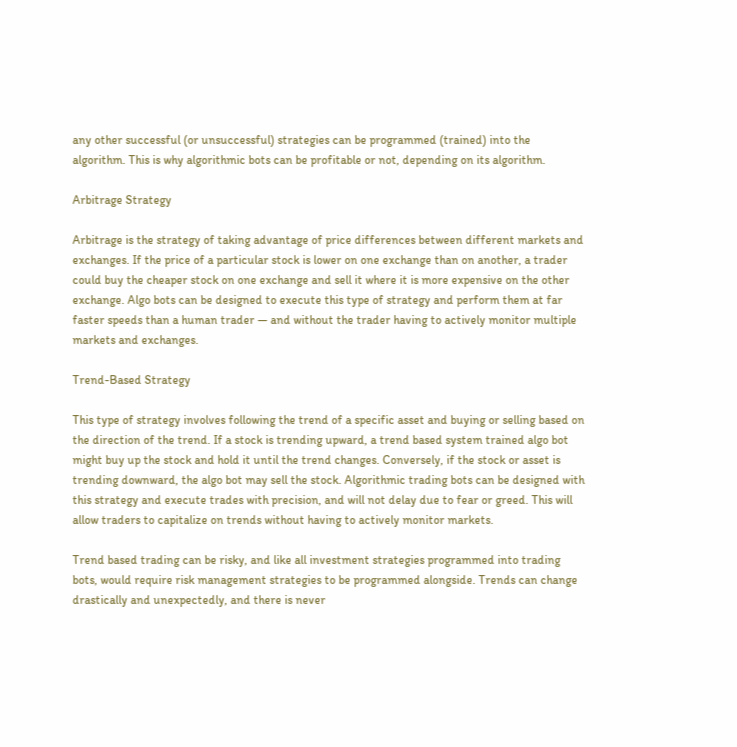any other successful (or unsuccessful) strategies can be programmed (trained) into the algorithm. This is why algorithmic bots can be profitable or not, depending on its algorithm.

Arbitrage Strategy

Arbitrage is the strategy of taking advantage of price differences between different markets and exchanges. If the price of a particular stock is lower on one exchange than on another, a trader could buy the cheaper stock on one exchange and sell it where it is more expensive on the other exchange. Algo bots can be designed to execute this type of strategy and perform them at far faster speeds than a human trader — and without the trader having to actively monitor multiple markets and exchanges.

Trend-Based Strategy

This type of strategy involves following the trend of a specific asset and buying or selling based on the direction of the trend. If a stock is trending upward, a trend based system trained algo bot might buy up the stock and hold it until the trend changes. Conversely, if the stock or asset is trending downward, the algo bot may sell the stock. Algorithmic trading bots can be designed with this strategy and execute trades with precision, and will not delay due to fear or greed. This will allow traders to capitalize on trends without having to actively monitor markets.

Trend based trading can be risky, and like all investment strategies programmed into trading bots, would require risk management strategies to be programmed alongside. Trends can change drastically and unexpectedly, and there is never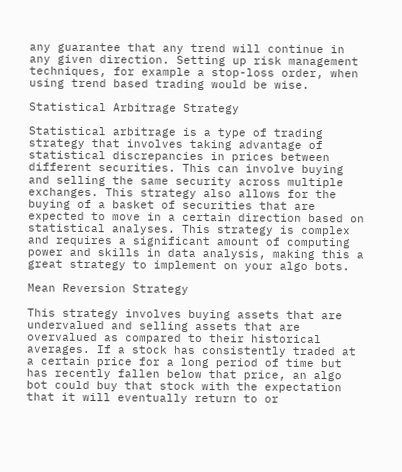any guarantee that any trend will continue in any given direction. Setting up risk management techniques, for example a stop-loss order, when using trend based trading would be wise.

Statistical Arbitrage Strategy

Statistical arbitrage is a type of trading strategy that involves taking advantage of statistical discrepancies in prices between different securities. This can involve buying and selling the same security across multiple exchanges. This strategy also allows for the buying of a basket of securities that are expected to move in a certain direction based on statistical analyses. This strategy is complex and requires a significant amount of computing power and skills in data analysis, making this a great strategy to implement on your algo bots.

Mean Reversion Strategy

This strategy involves buying assets that are undervalued and selling assets that are overvalued as compared to their historical averages. If a stock has consistently traded at a certain price for a long period of time but has recently fallen below that price, an algo bot could buy that stock with the expectation that it will eventually return to or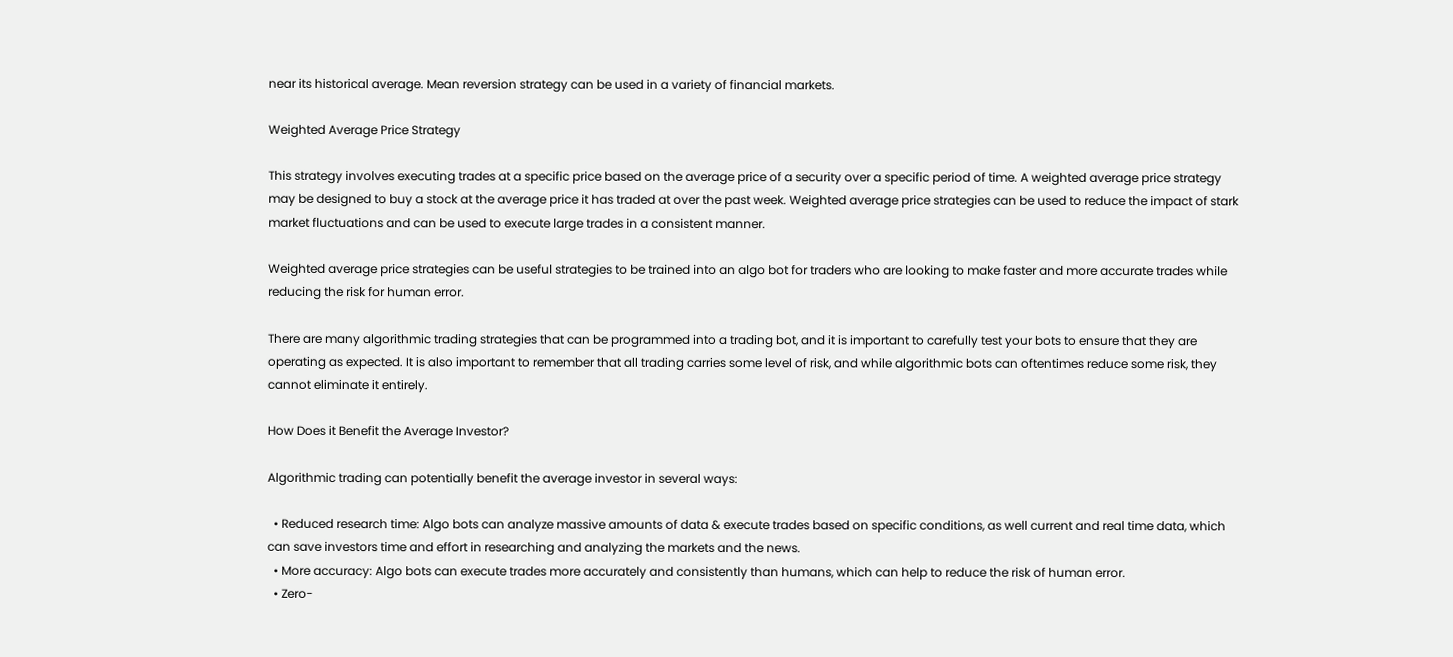near its historical average. Mean reversion strategy can be used in a variety of financial markets.

Weighted Average Price Strategy

This strategy involves executing trades at a specific price based on the average price of a security over a specific period of time. A weighted average price strategy may be designed to buy a stock at the average price it has traded at over the past week. Weighted average price strategies can be used to reduce the impact of stark market fluctuations and can be used to execute large trades in a consistent manner.

Weighted average price strategies can be useful strategies to be trained into an algo bot for traders who are looking to make faster and more accurate trades while reducing the risk for human error.

There are many algorithmic trading strategies that can be programmed into a trading bot, and it is important to carefully test your bots to ensure that they are operating as expected. It is also important to remember that all trading carries some level of risk, and while algorithmic bots can oftentimes reduce some risk, they cannot eliminate it entirely.

How Does it Benefit the Average Investor?

Algorithmic trading can potentially benefit the average investor in several ways:

  • Reduced research time: Algo bots can analyze massive amounts of data & execute trades based on specific conditions, as well current and real time data, which can save investors time and effort in researching and analyzing the markets and the news.
  • More accuracy: Algo bots can execute trades more accurately and consistently than humans, which can help to reduce the risk of human error.
  • Zero-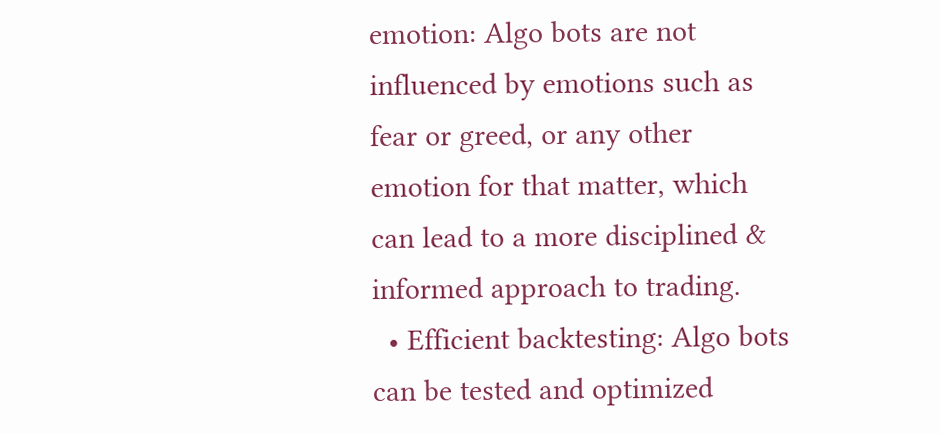emotion: Algo bots are not influenced by emotions such as fear or greed, or any other emotion for that matter, which can lead to a more disciplined & informed approach to trading.
  • Efficient backtesting: Algo bots can be tested and optimized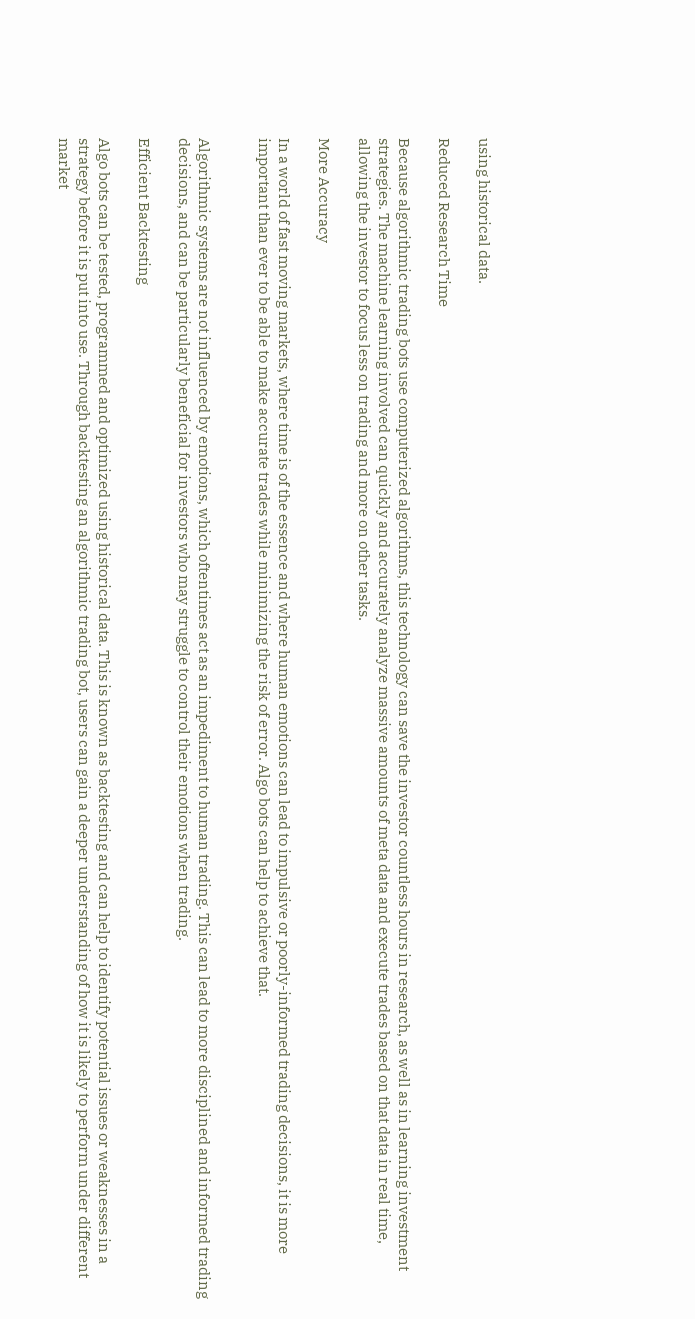using historical data.

Reduced Research Time

Because algorithmic trading bots use computerized algorithms, this technology can save the investor countless hours in research, as well as in learning investment strategies. The machine learning involved can quickly and accurately analyze massive amounts of meta data and execute trades based on that data in real time, allowing the investor to focus less on trading and more on other tasks.

More Accuracy

In a world of fast moving markets, where time is of the essence and where human emotions can lead to impulsive or poorly-informed trading decisions, it is more important than ever to be able to make accurate trades while minimizing the risk of error. Algo bots can help to achieve that.


Algorithmic systems are not influenced by emotions, which oftentimes act as an impediment to human trading. This can lead to more disciplined and informed trading decisions, and can be particularly beneficial for investors who may struggle to control their emotions when trading.

Efficient Backtesting

Algo bots can be tested, programmed and optimized using historical data. This is known as backtesting and can help to identify potential issues or weaknesses in a strategy before it is put into use. Through backtesting an algorithmic trading bot, users can gain a deeper understanding of how it is likely to perform under different market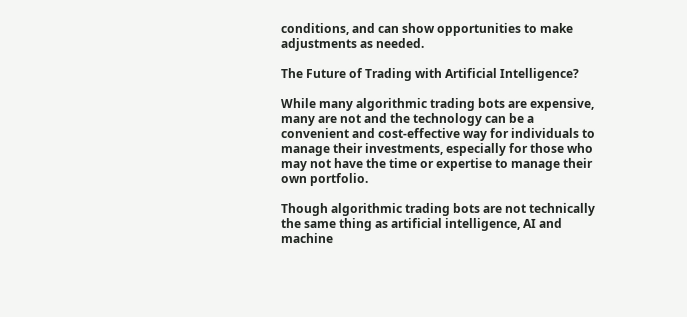conditions, and can show opportunities to make adjustments as needed.

The Future of Trading with Artificial Intelligence?

While many algorithmic trading bots are expensive, many are not and the technology can be a convenient and cost-effective way for individuals to manage their investments, especially for those who may not have the time or expertise to manage their own portfolio.

Though algorithmic trading bots are not technically the same thing as artificial intelligence, AI and machine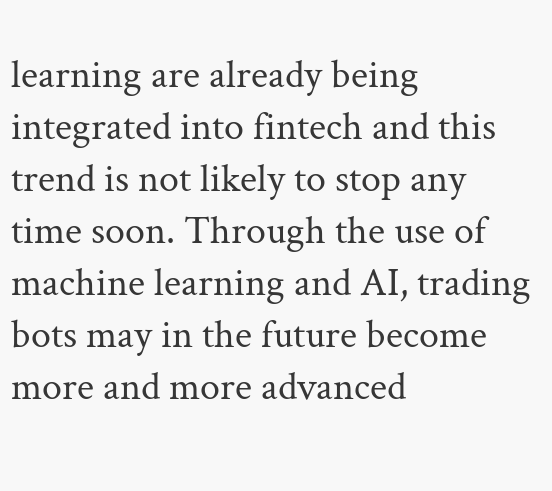learning are already being integrated into fintech and this trend is not likely to stop any time soon. Through the use of machine learning and AI, trading bots may in the future become more and more advanced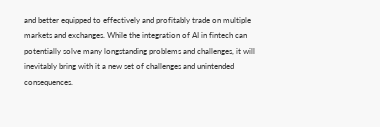and better equipped to effectively and profitably trade on multiple markets and exchanges. While the integration of AI in fintech can potentially solve many longstanding problems and challenges, it will inevitably bring with it a new set of challenges and unintended consequences.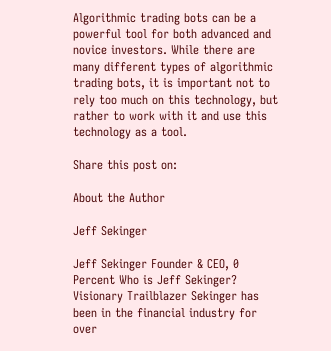Algorithmic trading bots can be a powerful tool for both advanced and novice investors. While there are many different types of algorithmic trading bots, it is important not to rely too much on this technology, but rather to work with it and use this technology as a tool.

Share this post on:

About the Author

Jeff Sekinger

Jeff Sekinger Founder & CEO, 0 Percent Who is Jeff Sekinger? Visionary Trailblazer Sekinger has been in the financial industry for over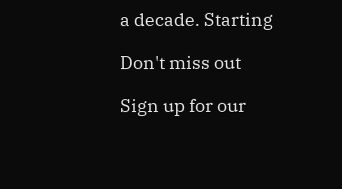a decade. Starting

Don't miss out

Sign up for our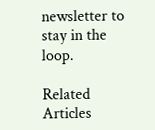newsletter to stay in the loop.

Related Articles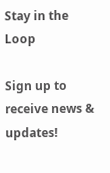Stay in the Loop

Sign up to receive news & updates!